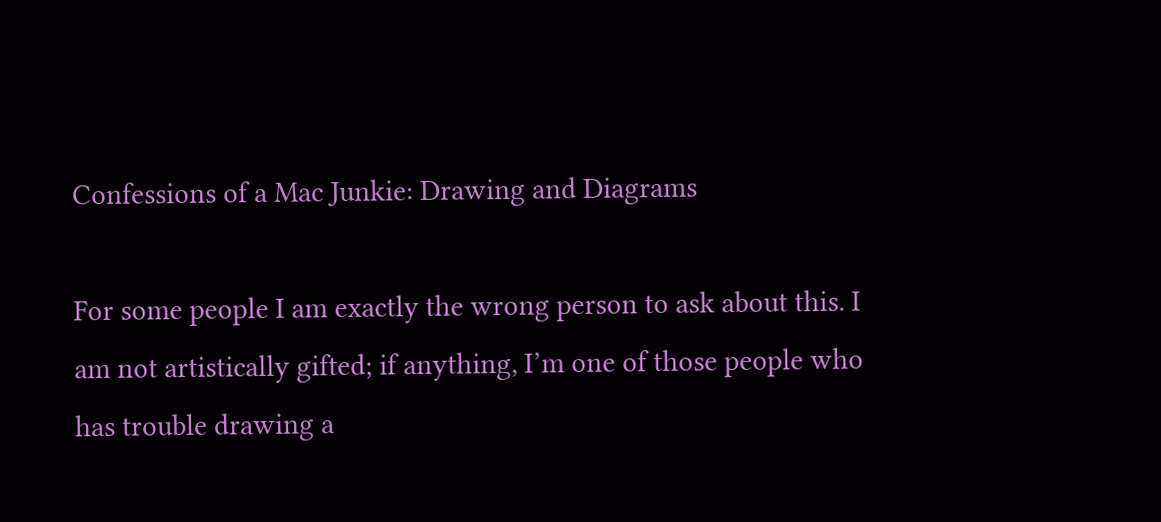Confessions of a Mac Junkie: Drawing and Diagrams

For some people I am exactly the wrong person to ask about this. I am not artistically gifted; if anything, I’m one of those people who has trouble drawing a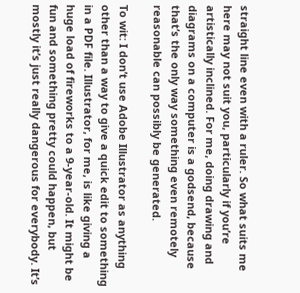straight line even with a ruler. So what suits me here may not suit you, particularly if you’re artistically inclined. For me, doing drawing and diagrams on a computer is a godsend, because that’s the only way something even remotely reasonable can possibly be generated.

To wit: I don’t use Adobe Illustrator as anything other than a way to give a quick edit to something in a PDF file. Illustrator, for me, is like giving a huge load of fireworks to a 9-year-old. It might be fun and something pretty could happen, but mostly it’s just really dangerous for everybody. It’s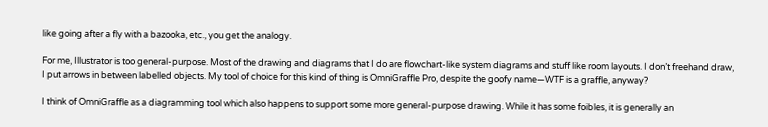like going after a fly with a bazooka, etc., you get the analogy.

For me, Illustrator is too general-purpose. Most of the drawing and diagrams that I do are flowchart-like system diagrams and stuff like room layouts. I don’t freehand draw, I put arrows in between labelled objects. My tool of choice for this kind of thing is OmniGraffle Pro, despite the goofy name—WTF is a graffle, anyway?

I think of OmniGraffle as a diagramming tool which also happens to support some more general-purpose drawing. While it has some foibles, it is generally an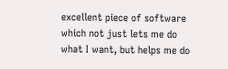excellent piece of software which not just lets me do what I want, but helps me do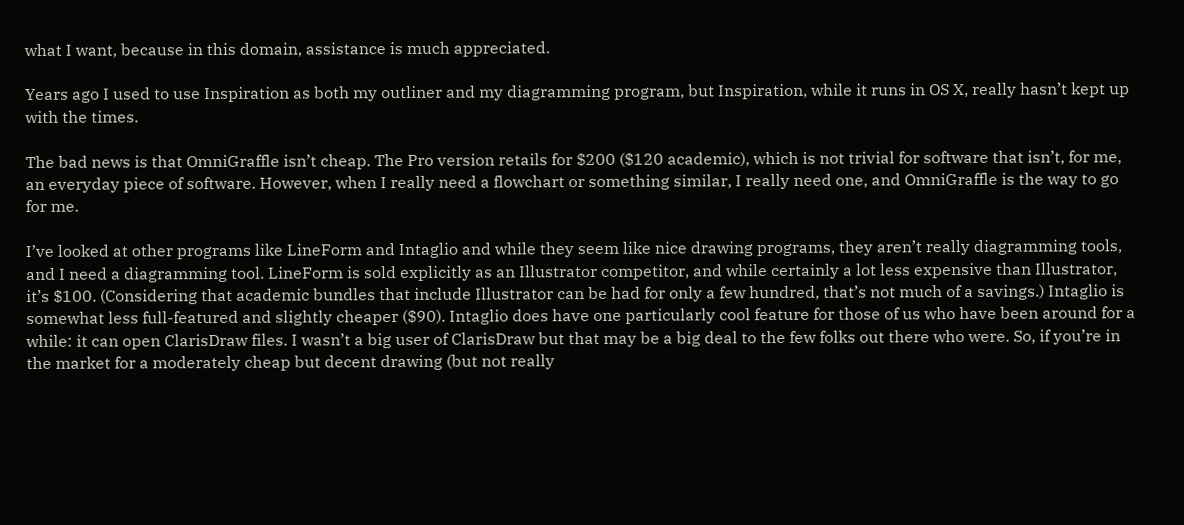what I want, because in this domain, assistance is much appreciated.

Years ago I used to use Inspiration as both my outliner and my diagramming program, but Inspiration, while it runs in OS X, really hasn’t kept up with the times.

The bad news is that OmniGraffle isn’t cheap. The Pro version retails for $200 ($120 academic), which is not trivial for software that isn’t, for me, an everyday piece of software. However, when I really need a flowchart or something similar, I really need one, and OmniGraffle is the way to go for me.

I’ve looked at other programs like LineForm and Intaglio and while they seem like nice drawing programs, they aren’t really diagramming tools, and I need a diagramming tool. LineForm is sold explicitly as an Illustrator competitor, and while certainly a lot less expensive than Illustrator, it’s $100. (Considering that academic bundles that include Illustrator can be had for only a few hundred, that’s not much of a savings.) Intaglio is somewhat less full-featured and slightly cheaper ($90). Intaglio does have one particularly cool feature for those of us who have been around for a while: it can open ClarisDraw files. I wasn’t a big user of ClarisDraw but that may be a big deal to the few folks out there who were. So, if you’re in the market for a moderately cheap but decent drawing (but not really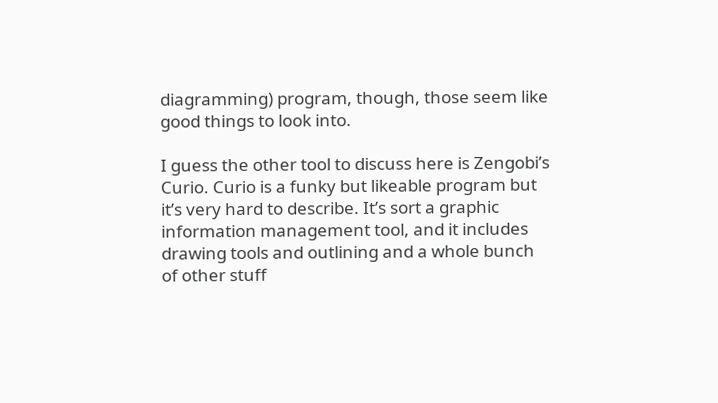diagramming) program, though, those seem like good things to look into.

I guess the other tool to discuss here is Zengobi’s Curio. Curio is a funky but likeable program but it’s very hard to describe. It’s sort a graphic information management tool, and it includes drawing tools and outlining and a whole bunch of other stuff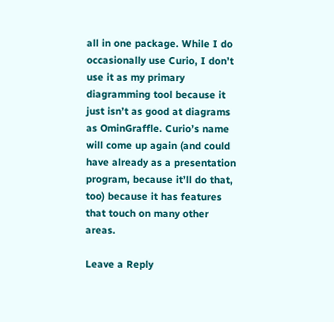all in one package. While I do occasionally use Curio, I don’t use it as my primary diagramming tool because it just isn’t as good at diagrams as OminGraffle. Curio’s name will come up again (and could have already as a presentation program, because it’ll do that, too) because it has features that touch on many other areas.

Leave a Reply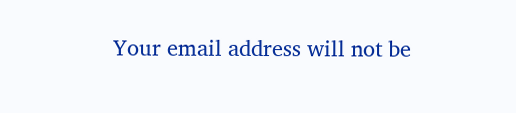Your email address will not be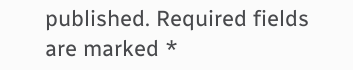published. Required fields are marked *